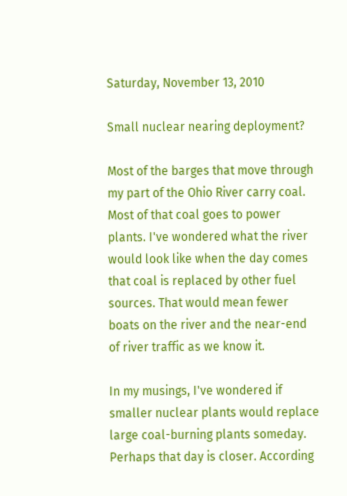Saturday, November 13, 2010

Small nuclear nearing deployment?

Most of the barges that move through my part of the Ohio River carry coal. Most of that coal goes to power plants. I've wondered what the river would look like when the day comes that coal is replaced by other fuel sources. That would mean fewer boats on the river and the near-end of river traffic as we know it.

In my musings, I've wondered if smaller nuclear plants would replace large coal-burning plants someday. Perhaps that day is closer. According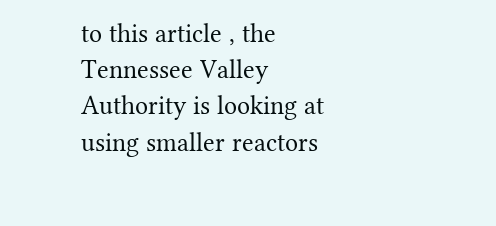to this article , the Tennessee Valley Authority is looking at using smaller reactors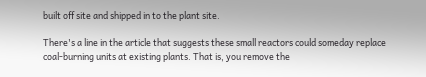built off site and shipped in to the plant site.

There's a line in the article that suggests these small reactors could someday replace coal-burning units at existing plants. That is, you remove the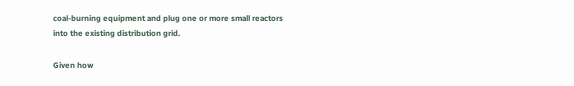coal-burning equipment and plug one or more small reactors into the existing distribution grid.

Given how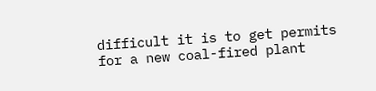difficult it is to get permits for a new coal-fired plant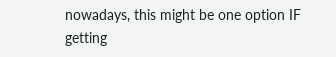nowadays, this might be one option IF getting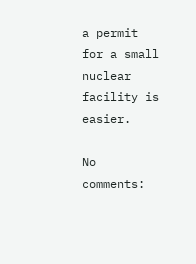a permit for a small nuclear facility is easier.

No comments: